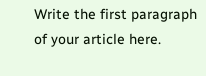Write the first paragraph of your article here.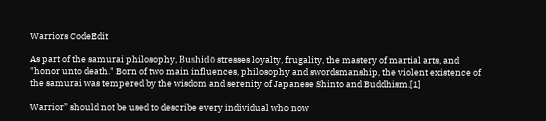Warriors CodeEdit

As part of the samurai philosophy, Bushidō stresses loyalty, frugality, the mastery of martial arts, and "honor unto death." Born of two main influences, philosophy and swordsmanship, the violent existence of the samurai was tempered by the wisdom and serenity of Japanese Shinto and Buddhism.[1]

Warrior” should not be used to describe every individual who now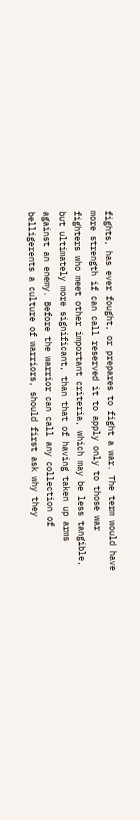fights, has ever fought, or prepares to fight a war. The term would have more strength if can call reserved it to apply only to those war fighters who meet other important criteria, which may be less tangible, but ultimately more significant, than that of having taken up arms against an enemy. Before the warrior can call any collection of belligerents a culture of warriors, should first ask why they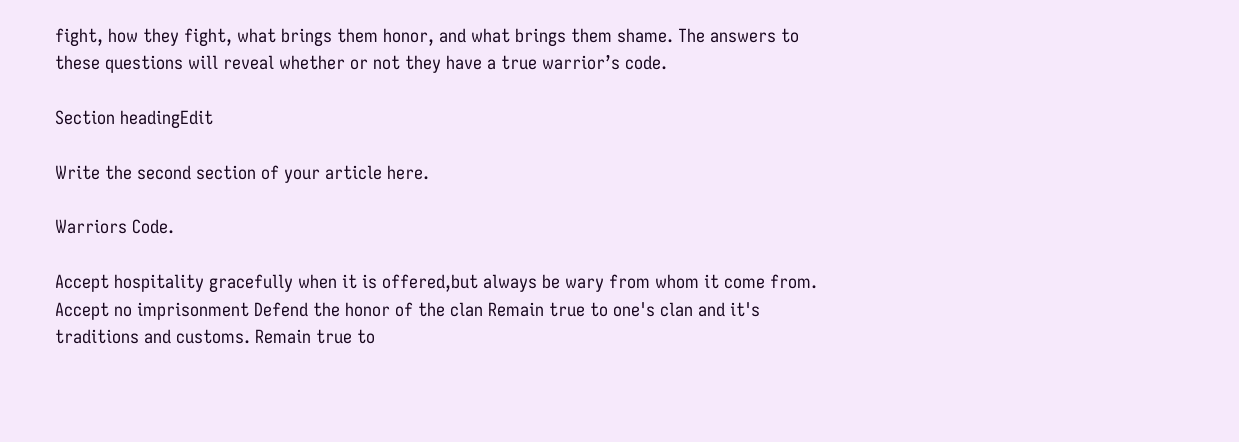fight, how they fight, what brings them honor, and what brings them shame. The answers to these questions will reveal whether or not they have a true warrior’s code.

Section headingEdit

Write the second section of your article here.

Warriors Code.

Accept hospitality gracefully when it is offered,but always be wary from whom it come from. Accept no imprisonment Defend the honor of the clan Remain true to one's clan and it's traditions and customs. Remain true to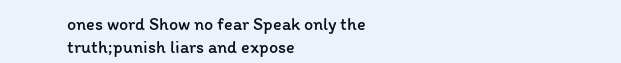ones word Show no fear Speak only the truth;punish liars and expose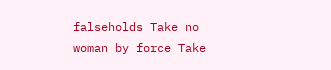falseholds Take no woman by force Take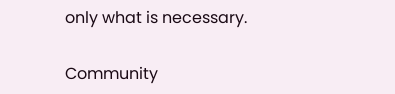only what is necessary.

Community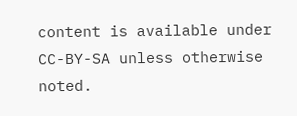content is available under CC-BY-SA unless otherwise noted.